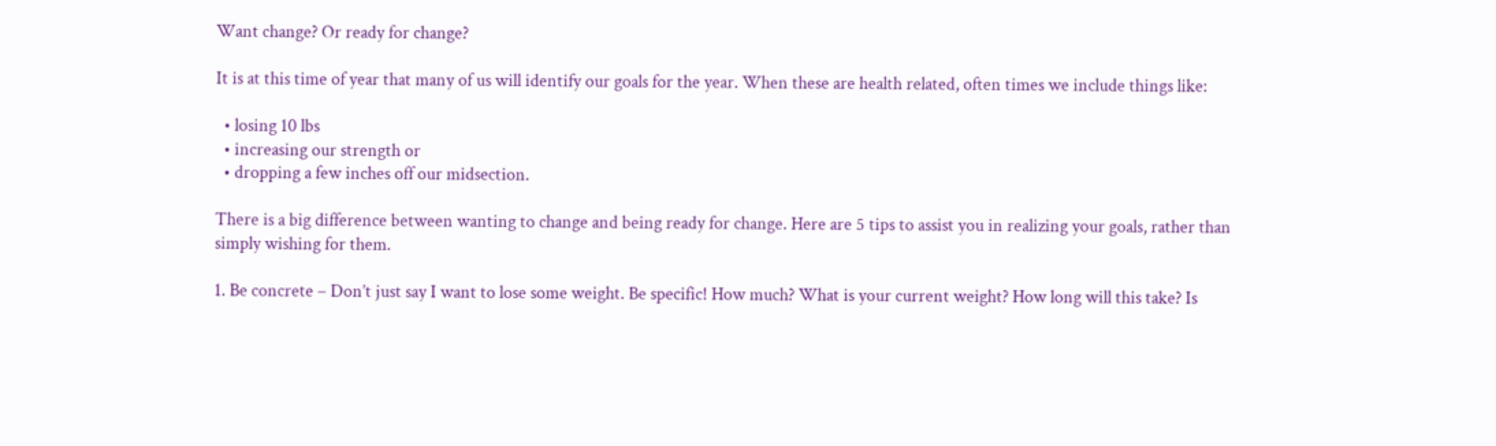Want change? Or ready for change?

It is at this time of year that many of us will identify our goals for the year. When these are health related, often times we include things like:

  • losing 10 lbs
  • increasing our strength or
  • dropping a few inches off our midsection.

There is a big difference between wanting to change and being ready for change. Here are 5 tips to assist you in realizing your goals, rather than simply wishing for them.

1. Be concrete – Don’t just say I want to lose some weight. Be specific! How much? What is your current weight? How long will this take? Is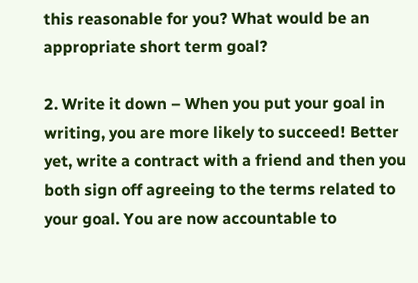this reasonable for you? What would be an appropriate short term goal?

2. Write it down – When you put your goal in writing, you are more likely to succeed! Better yet, write a contract with a friend and then you both sign off agreeing to the terms related to your goal. You are now accountable to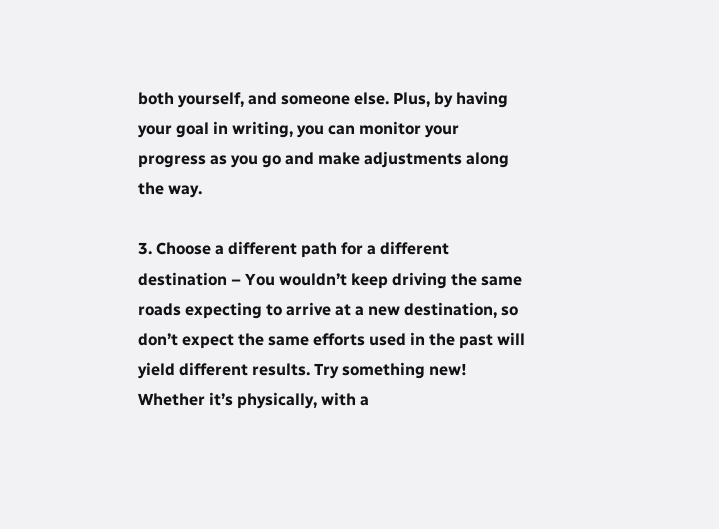both yourself, and someone else. Plus, by having your goal in writing, you can monitor your progress as you go and make adjustments along the way.

3. Choose a different path for a different destination – You wouldn’t keep driving the same roads expecting to arrive at a new destination, so don’t expect the same efforts used in the past will yield different results. Try something new! Whether it’s physically, with a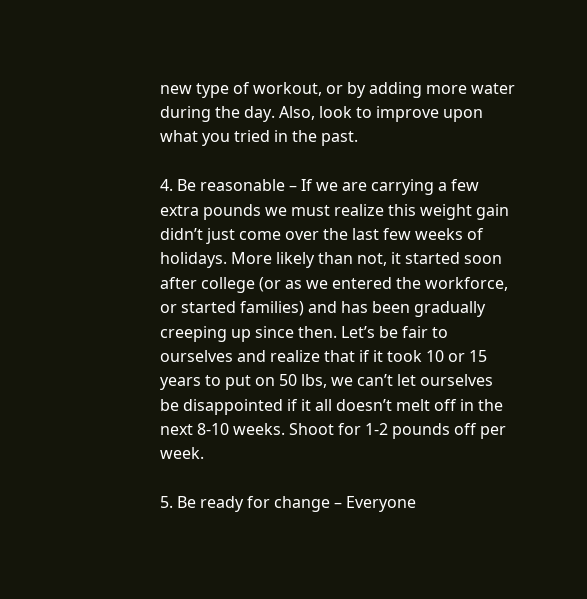new type of workout, or by adding more water during the day. Also, look to improve upon what you tried in the past.

4. Be reasonable – If we are carrying a few extra pounds we must realize this weight gain didn’t just come over the last few weeks of holidays. More likely than not, it started soon after college (or as we entered the workforce, or started families) and has been gradually creeping up since then. Let’s be fair to ourselves and realize that if it took 10 or 15 years to put on 50 lbs, we can’t let ourselves be disappointed if it all doesn’t melt off in the next 8-10 weeks. Shoot for 1-2 pounds off per week.

5. Be ready for change – Everyone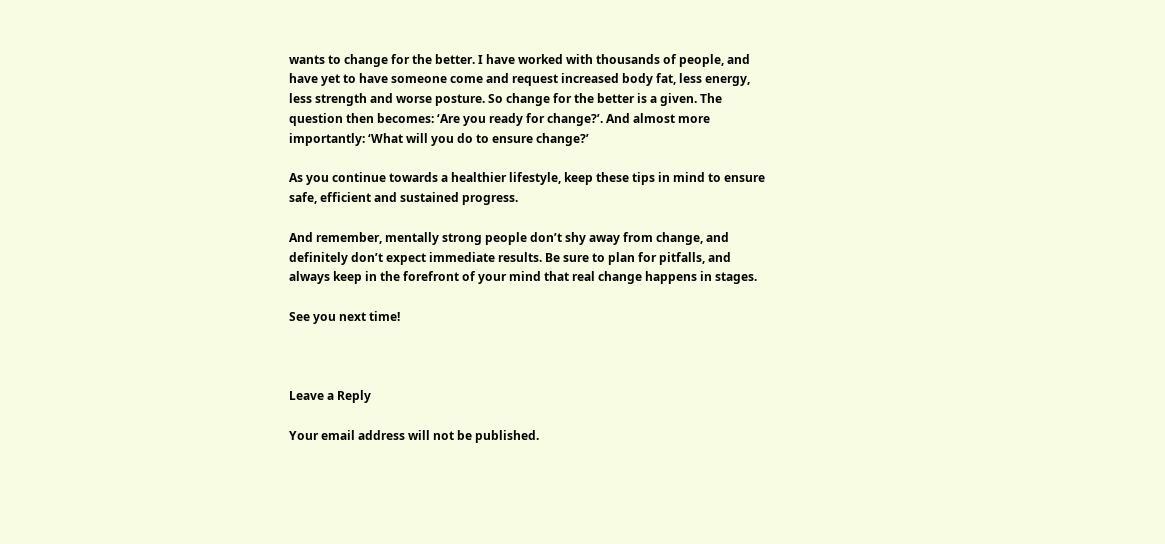wants to change for the better. I have worked with thousands of people, and have yet to have someone come and request increased body fat, less energy, less strength and worse posture. So change for the better is a given. The question then becomes: ‘Are you ready for change?’. And almost more importantly: ‘What will you do to ensure change?’

As you continue towards a healthier lifestyle, keep these tips in mind to ensure safe, efficient and sustained progress.

And remember, mentally strong people don’t shy away from change, and definitely don’t expect immediate results. Be sure to plan for pitfalls, and always keep in the forefront of your mind that real change happens in stages.

See you next time!



Leave a Reply

Your email address will not be published.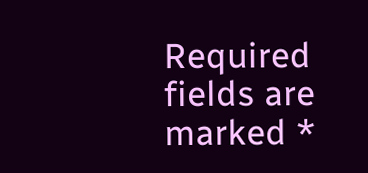Required fields are marked *